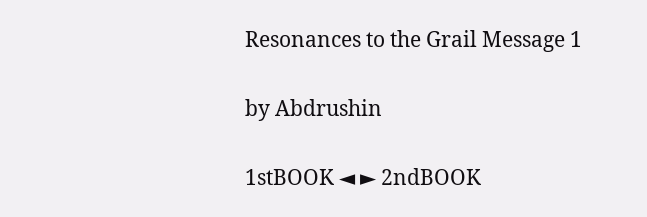Resonances to the Grail Message 1

by Abdrushin

1stBOOK ◄ ► 2ndBOOK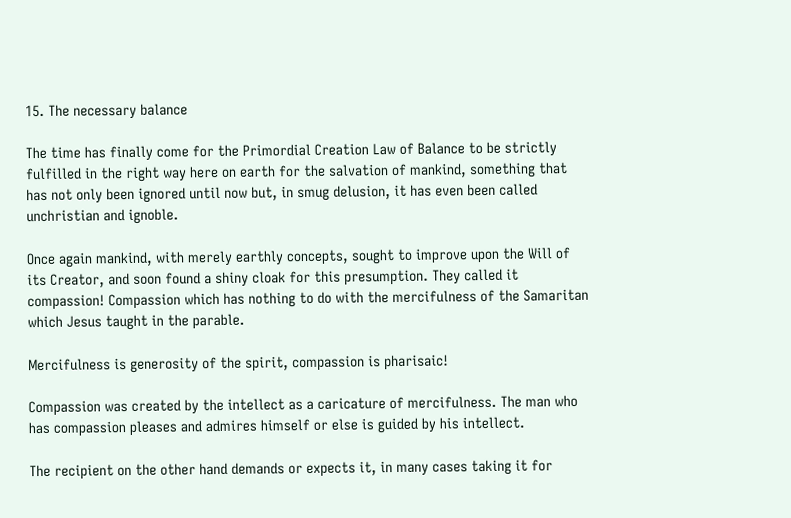15. The necessary balance

The time has finally come for the Primordial Creation Law of Balance to be strictly fulfilled in the right way here on earth for the salvation of mankind, something that has not only been ignored until now but, in smug delusion, it has even been called unchristian and ignoble.

Once again mankind, with merely earthly concepts, sought to improve upon the Will of its Creator, and soon found a shiny cloak for this presumption. They called it compassion! Compassion which has nothing to do with the mercifulness of the Samaritan which Jesus taught in the parable.

Mercifulness is generosity of the spirit, compassion is pharisaic!

Compassion was created by the intellect as a caricature of mercifulness. The man who has compassion pleases and admires himself or else is guided by his intellect.

The recipient on the other hand demands or expects it, in many cases taking it for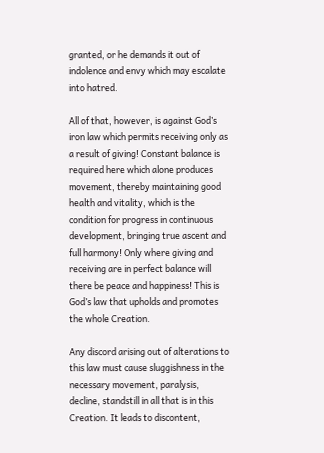granted, or he demands it out of indolence and envy which may escalate into hatred.

All of that, however, is against God’s iron law which permits receiving only as a result of giving! Constant balance is required here which alone produces movement, thereby maintaining good health and vitality, which is the condition for progress in continuous development, bringing true ascent and full harmony! Only where giving and receiving are in perfect balance will there be peace and happiness! This is God’s law that upholds and promotes the whole Creation.

Any discord arising out of alterations to this law must cause sluggishness in the necessary movement, paralysis, decline, standstill in all that is in this Creation. It leads to discontent,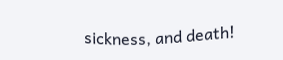sickness, and death!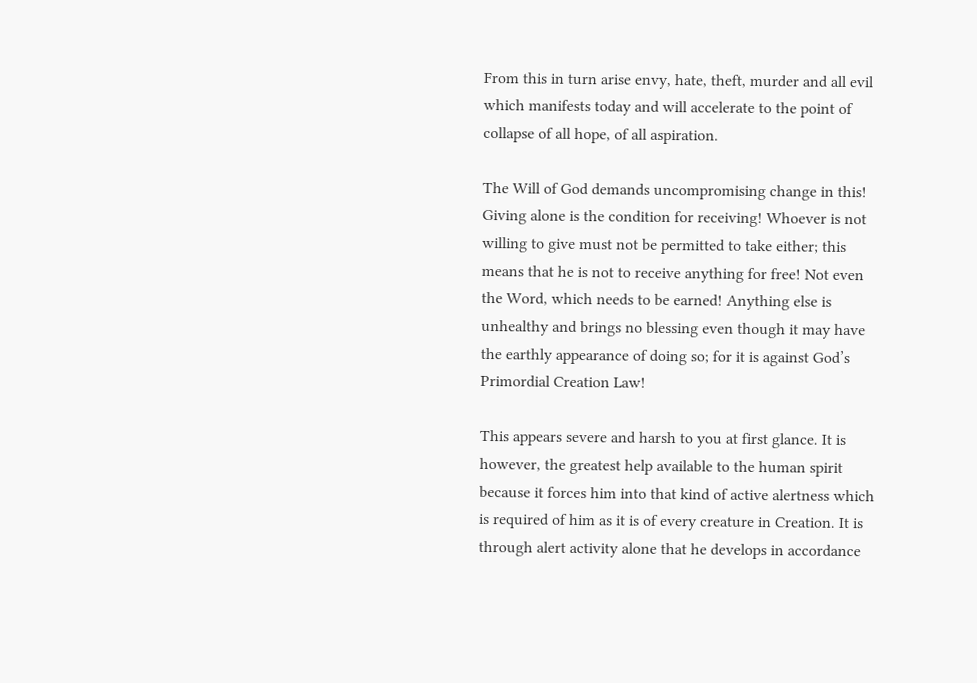From this in turn arise envy, hate, theft, murder and all evil which manifests today and will accelerate to the point of collapse of all hope, of all aspiration.

The Will of God demands uncompromising change in this! Giving alone is the condition for receiving! Whoever is not willing to give must not be permitted to take either; this means that he is not to receive anything for free! Not even the Word, which needs to be earned! Anything else is unhealthy and brings no blessing even though it may have the earthly appearance of doing so; for it is against God’s Primordial Creation Law!

This appears severe and harsh to you at first glance. It is however, the greatest help available to the human spirit because it forces him into that kind of active alertness which is required of him as it is of every creature in Creation. It is through alert activity alone that he develops in accordance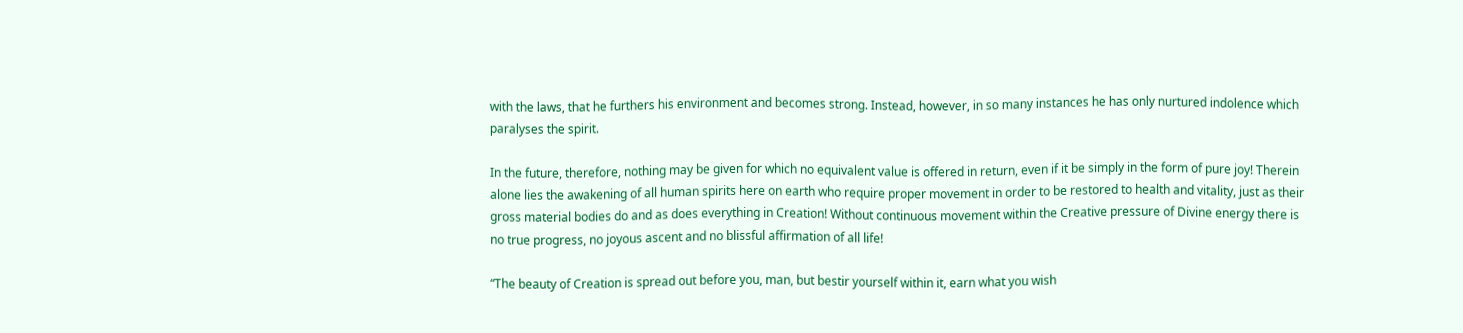with the laws, that he furthers his environment and becomes strong. Instead, however, in so many instances he has only nurtured indolence which paralyses the spirit.

In the future, therefore, nothing may be given for which no equivalent value is offered in return, even if it be simply in the form of pure joy! Therein alone lies the awakening of all human spirits here on earth who require proper movement in order to be restored to health and vitality, just as their gross material bodies do and as does everything in Creation! Without continuous movement within the Creative pressure of Divine energy there is no true progress, no joyous ascent and no blissful affirmation of all life!

“The beauty of Creation is spread out before you, man, but bestir yourself within it, earn what you wish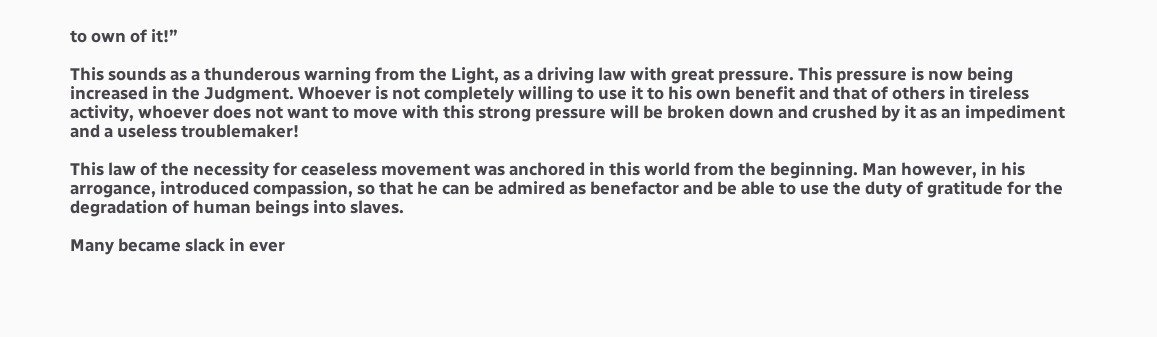to own of it!”

This sounds as a thunderous warning from the Light, as a driving law with great pressure. This pressure is now being increased in the Judgment. Whoever is not completely willing to use it to his own benefit and that of others in tireless activity, whoever does not want to move with this strong pressure will be broken down and crushed by it as an impediment and a useless troublemaker!

This law of the necessity for ceaseless movement was anchored in this world from the beginning. Man however, in his arrogance, introduced compassion, so that he can be admired as benefactor and be able to use the duty of gratitude for the degradation of human beings into slaves.

Many became slack in ever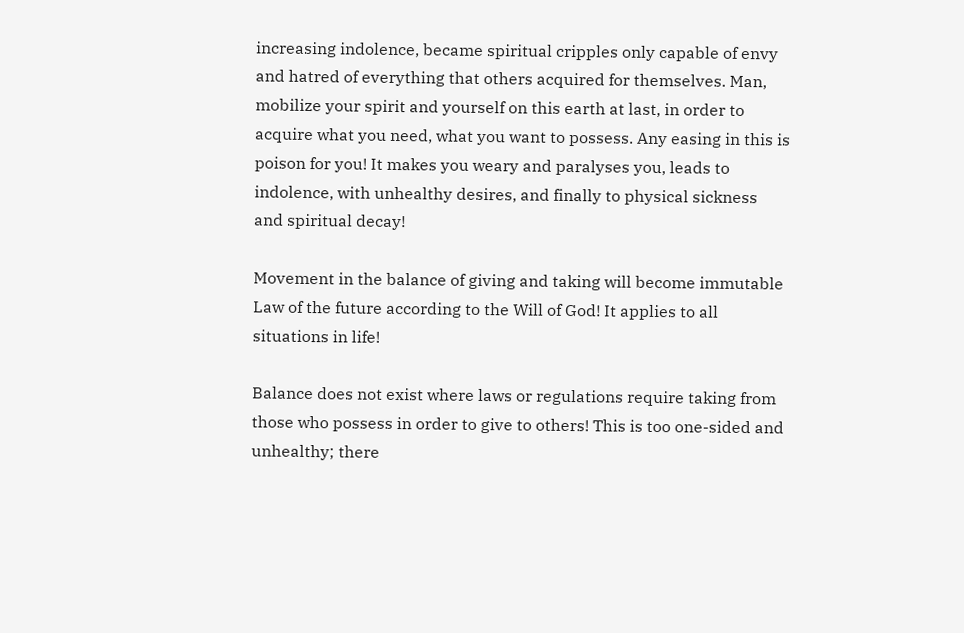increasing indolence, became spiritual cripples only capable of envy and hatred of everything that others acquired for themselves. Man, mobilize your spirit and yourself on this earth at last, in order to acquire what you need, what you want to possess. Any easing in this is poison for you! It makes you weary and paralyses you, leads to indolence, with unhealthy desires, and finally to physical sickness and spiritual decay!

Movement in the balance of giving and taking will become immutable Law of the future according to the Will of God! It applies to all situations in life!

Balance does not exist where laws or regulations require taking from those who possess in order to give to others! This is too one-sided and unhealthy; there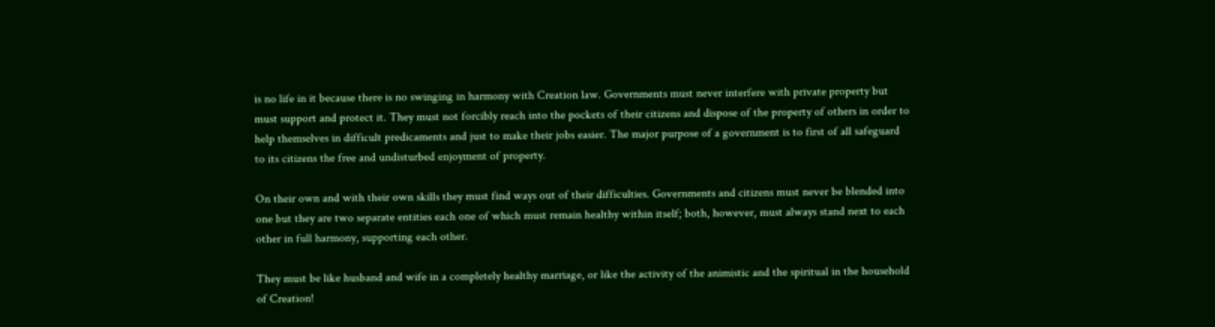is no life in it because there is no swinging in harmony with Creation law. Governments must never interfere with private property but must support and protect it. They must not forcibly reach into the pockets of their citizens and dispose of the property of others in order to help themselves in difficult predicaments and just to make their jobs easier. The major purpose of a government is to first of all safeguard to its citizens the free and undisturbed enjoyment of property.

On their own and with their own skills they must find ways out of their difficulties. Governments and citizens must never be blended into one but they are two separate entities each one of which must remain healthy within itself; both, however, must always stand next to each other in full harmony, supporting each other.

They must be like husband and wife in a completely healthy marriage, or like the activity of the animistic and the spiritual in the household of Creation!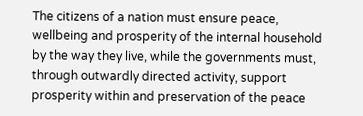The citizens of a nation must ensure peace, wellbeing and prosperity of the internal household by the way they live, while the governments must, through outwardly directed activity, support prosperity within and preservation of the peace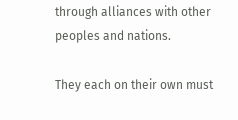through alliances with other peoples and nations.

They each on their own must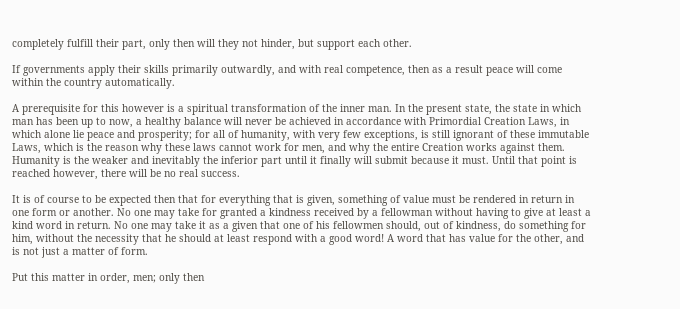completely fulfill their part, only then will they not hinder, but support each other.

If governments apply their skills primarily outwardly, and with real competence, then as a result peace will come within the country automatically.

A prerequisite for this however is a spiritual transformation of the inner man. In the present state, the state in which man has been up to now, a healthy balance will never be achieved in accordance with Primordial Creation Laws, in which alone lie peace and prosperity; for all of humanity, with very few exceptions, is still ignorant of these immutable Laws, which is the reason why these laws cannot work for men, and why the entire Creation works against them. Humanity is the weaker and inevitably the inferior part until it finally will submit because it must. Until that point is reached however, there will be no real success.

It is of course to be expected then that for everything that is given, something of value must be rendered in return in one form or another. No one may take for granted a kindness received by a fellowman without having to give at least a kind word in return. No one may take it as a given that one of his fellowmen should, out of kindness, do something for him, without the necessity that he should at least respond with a good word! A word that has value for the other, and is not just a matter of form.

Put this matter in order, men; only then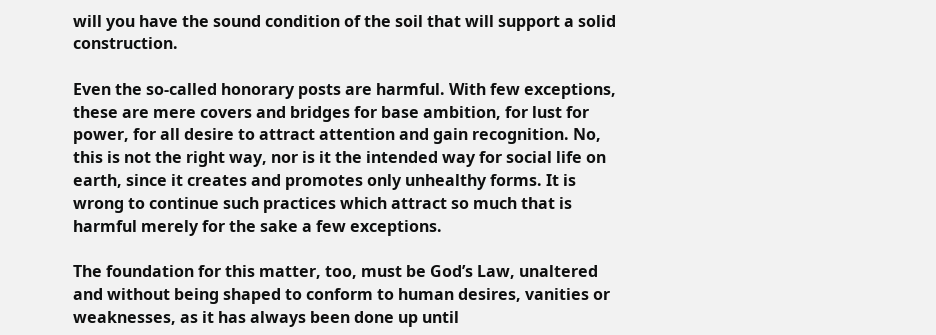will you have the sound condition of the soil that will support a solid construction.

Even the so-called honorary posts are harmful. With few exceptions, these are mere covers and bridges for base ambition, for lust for power, for all desire to attract attention and gain recognition. No, this is not the right way, nor is it the intended way for social life on earth, since it creates and promotes only unhealthy forms. It is wrong to continue such practices which attract so much that is harmful merely for the sake a few exceptions.

The foundation for this matter, too, must be God’s Law, unaltered and without being shaped to conform to human desires, vanities or weaknesses, as it has always been done up until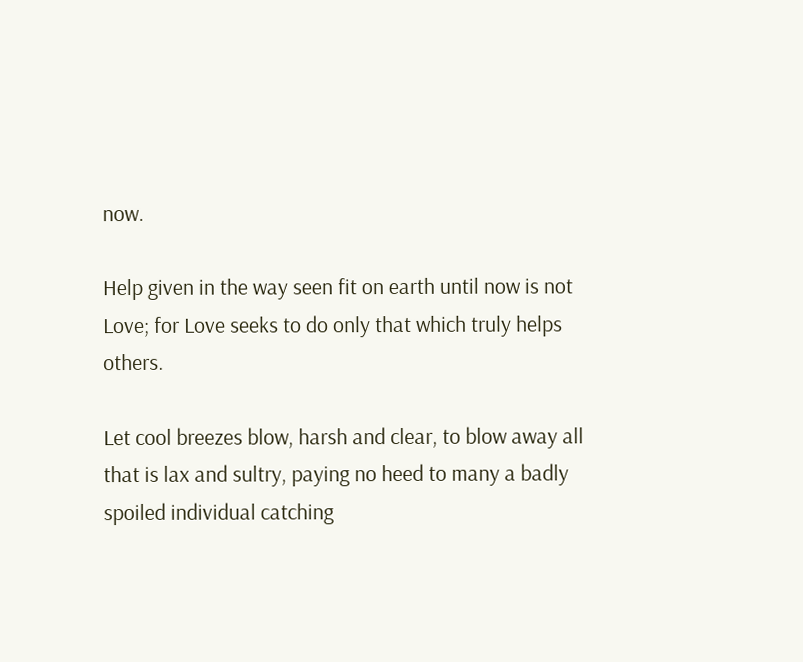now.

Help given in the way seen fit on earth until now is not Love; for Love seeks to do only that which truly helps others.

Let cool breezes blow, harsh and clear, to blow away all that is lax and sultry, paying no heed to many a badly spoiled individual catching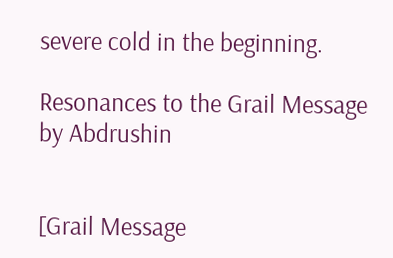severe cold in the beginning.

Resonances to the Grail Message by Abdrushin


[Grail Message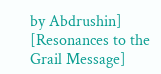by Abdrushin]  [Resonances to the Grail Message]